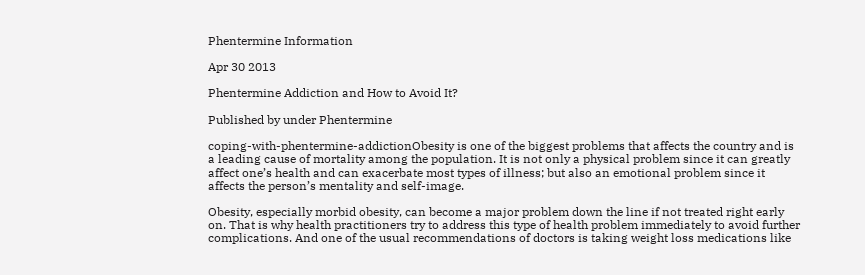Phentermine Information

Apr 30 2013

Phentermine Addiction and How to Avoid It?

Published by under Phentermine

coping-with-phentermine-addictionObesity is one of the biggest problems that affects the country and is a leading cause of mortality among the population. It is not only a physical problem since it can greatly affect one’s health and can exacerbate most types of illness; but also an emotional problem since it affects the person’s mentality and self-image.

Obesity, especially morbid obesity, can become a major problem down the line if not treated right early on. That is why health practitioners try to address this type of health problem immediately to avoid further complications. And one of the usual recommendations of doctors is taking weight loss medications like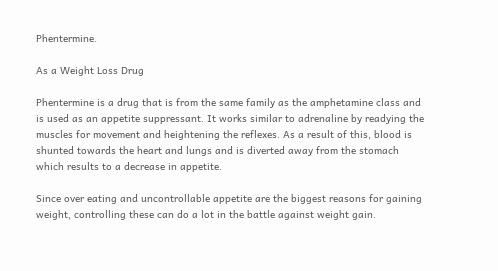Phentermine.

As a Weight Loss Drug

Phentermine is a drug that is from the same family as the amphetamine class and is used as an appetite suppressant. It works similar to adrenaline by readying the muscles for movement and heightening the reflexes. As a result of this, blood is shunted towards the heart and lungs and is diverted away from the stomach which results to a decrease in appetite.

Since over eating and uncontrollable appetite are the biggest reasons for gaining weight, controlling these can do a lot in the battle against weight gain.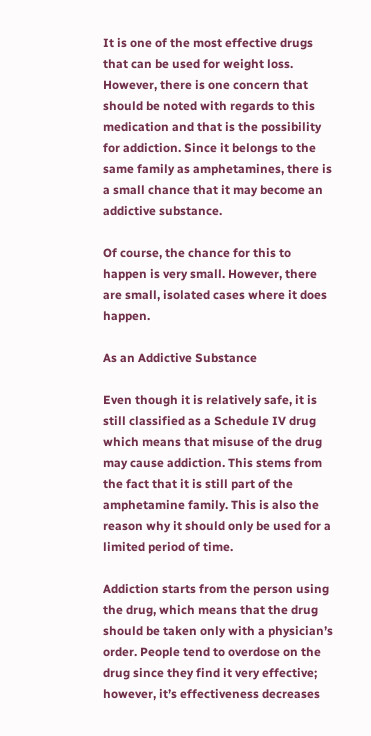It is one of the most effective drugs that can be used for weight loss. However, there is one concern that should be noted with regards to this medication and that is the possibility for addiction. Since it belongs to the same family as amphetamines, there is a small chance that it may become an addictive substance.

Of course, the chance for this to happen is very small. However, there are small, isolated cases where it does happen.

As an Addictive Substance

Even though it is relatively safe, it is still classified as a Schedule IV drug which means that misuse of the drug may cause addiction. This stems from the fact that it is still part of the amphetamine family. This is also the reason why it should only be used for a limited period of time.

Addiction starts from the person using the drug, which means that the drug should be taken only with a physician’s order. People tend to overdose on the drug since they find it very effective; however, it’s effectiveness decreases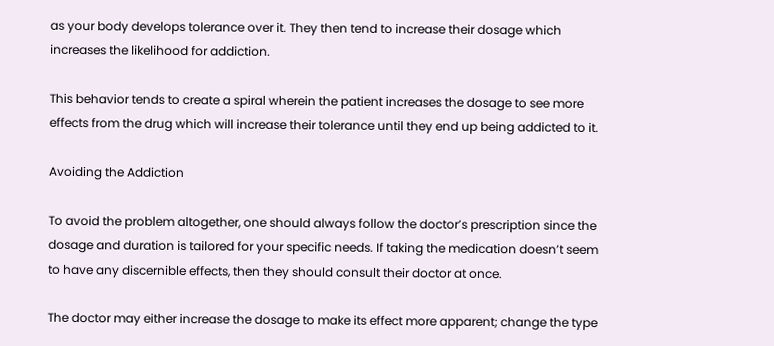as your body develops tolerance over it. They then tend to increase their dosage which increases the likelihood for addiction.

This behavior tends to create a spiral wherein the patient increases the dosage to see more effects from the drug which will increase their tolerance until they end up being addicted to it.

Avoiding the Addiction

To avoid the problem altogether, one should always follow the doctor’s prescription since the dosage and duration is tailored for your specific needs. If taking the medication doesn’t seem to have any discernible effects, then they should consult their doctor at once.

The doctor may either increase the dosage to make its effect more apparent; change the type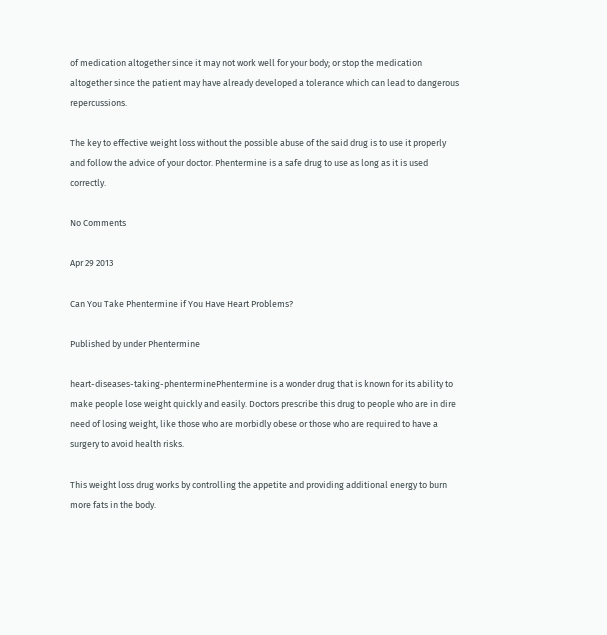of medication altogether since it may not work well for your body; or stop the medication altogether since the patient may have already developed a tolerance which can lead to dangerous repercussions.

The key to effective weight loss without the possible abuse of the said drug is to use it properly and follow the advice of your doctor. Phentermine is a safe drug to use as long as it is used correctly.

No Comments

Apr 29 2013

Can You Take Phentermine if You Have Heart Problems?

Published by under Phentermine

heart-diseases-taking-phenterminePhentermine is a wonder drug that is known for its ability to make people lose weight quickly and easily. Doctors prescribe this drug to people who are in dire need of losing weight, like those who are morbidly obese or those who are required to have a surgery to avoid health risks.

This weight loss drug works by controlling the appetite and providing additional energy to burn more fats in the body.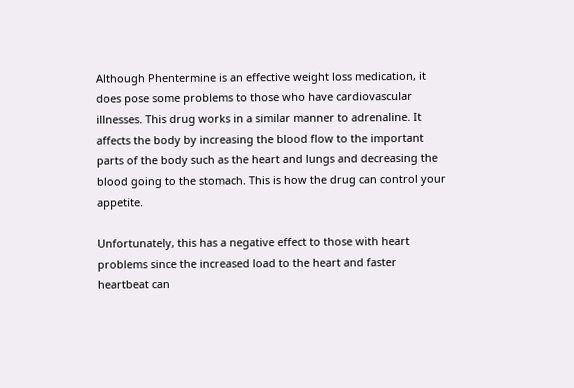Although Phentermine is an effective weight loss medication, it does pose some problems to those who have cardiovascular illnesses. This drug works in a similar manner to adrenaline. It affects the body by increasing the blood flow to the important parts of the body such as the heart and lungs and decreasing the blood going to the stomach. This is how the drug can control your appetite.

Unfortunately, this has a negative effect to those with heart problems since the increased load to the heart and faster heartbeat can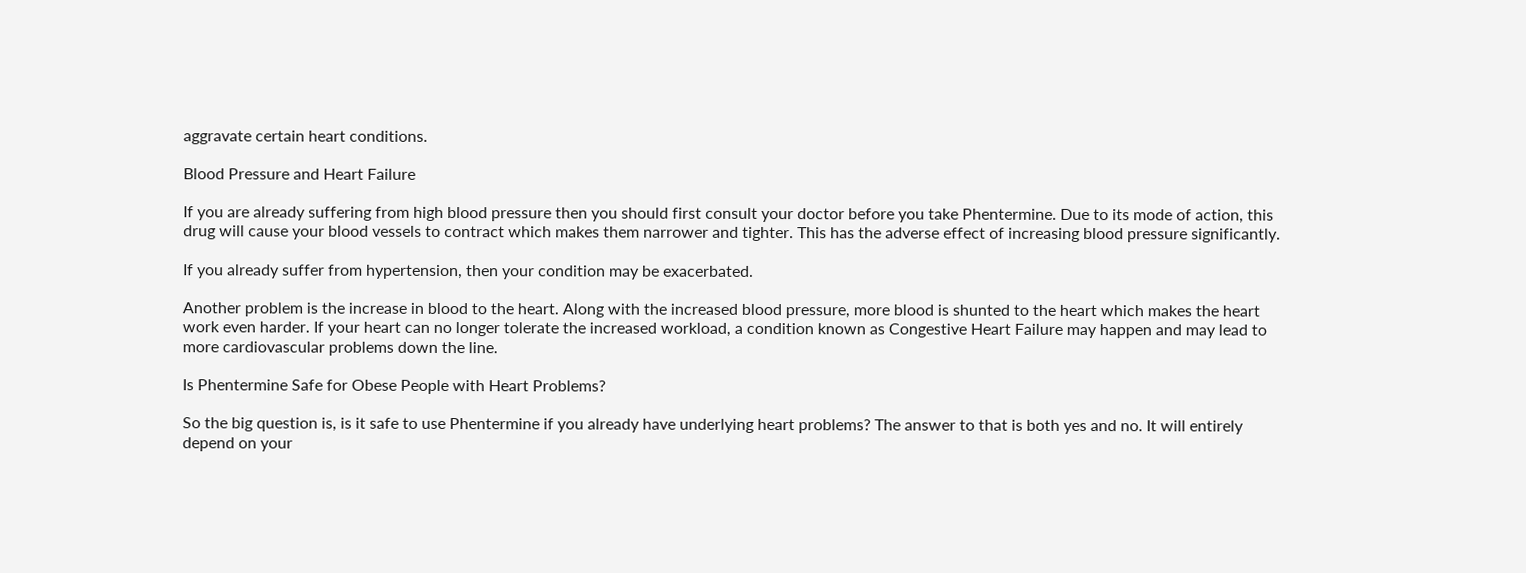aggravate certain heart conditions.

Blood Pressure and Heart Failure

If you are already suffering from high blood pressure then you should first consult your doctor before you take Phentermine. Due to its mode of action, this drug will cause your blood vessels to contract which makes them narrower and tighter. This has the adverse effect of increasing blood pressure significantly.

If you already suffer from hypertension, then your condition may be exacerbated.

Another problem is the increase in blood to the heart. Along with the increased blood pressure, more blood is shunted to the heart which makes the heart work even harder. If your heart can no longer tolerate the increased workload, a condition known as Congestive Heart Failure may happen and may lead to more cardiovascular problems down the line.

Is Phentermine Safe for Obese People with Heart Problems?

So the big question is, is it safe to use Phentermine if you already have underlying heart problems? The answer to that is both yes and no. It will entirely depend on your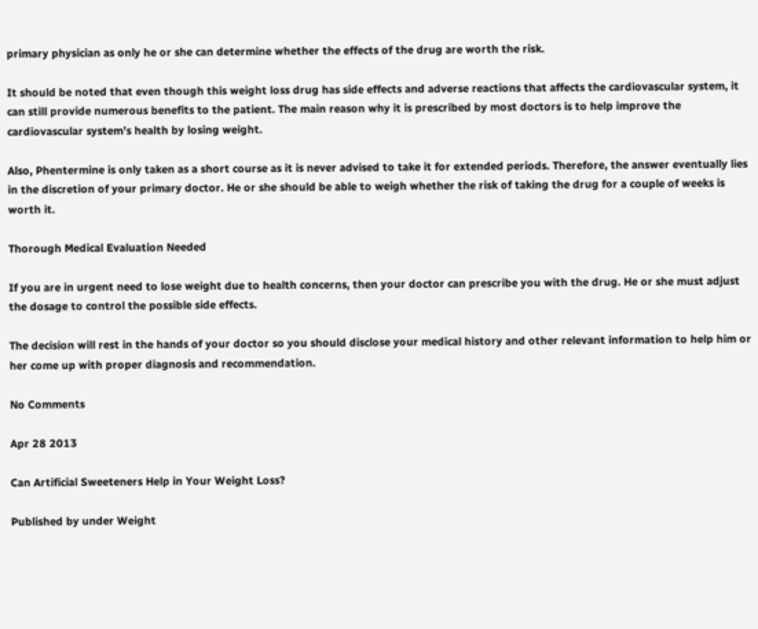primary physician as only he or she can determine whether the effects of the drug are worth the risk.

It should be noted that even though this weight loss drug has side effects and adverse reactions that affects the cardiovascular system, it can still provide numerous benefits to the patient. The main reason why it is prescribed by most doctors is to help improve the cardiovascular system’s health by losing weight.

Also, Phentermine is only taken as a short course as it is never advised to take it for extended periods. Therefore, the answer eventually lies in the discretion of your primary doctor. He or she should be able to weigh whether the risk of taking the drug for a couple of weeks is worth it.

Thorough Medical Evaluation Needed

If you are in urgent need to lose weight due to health concerns, then your doctor can prescribe you with the drug. He or she must adjust the dosage to control the possible side effects.

The decision will rest in the hands of your doctor so you should disclose your medical history and other relevant information to help him or her come up with proper diagnosis and recommendation.

No Comments

Apr 28 2013

Can Artificial Sweeteners Help in Your Weight Loss?

Published by under Weight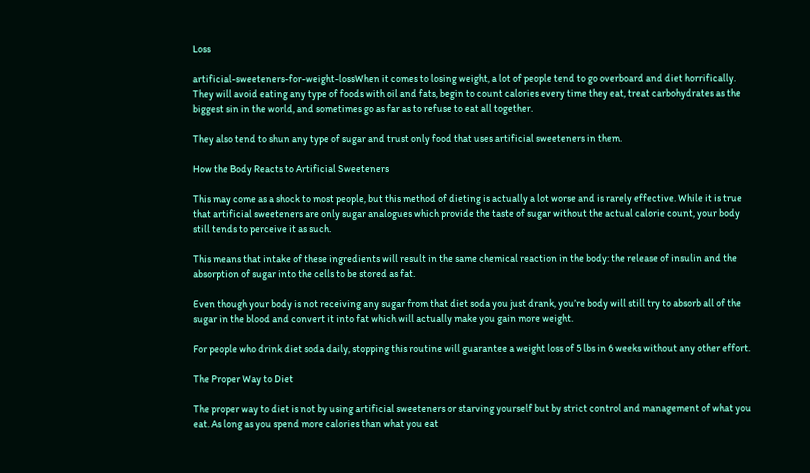Loss

artificial-sweeteners-for-weight-lossWhen it comes to losing weight, a lot of people tend to go overboard and diet horrifically. They will avoid eating any type of foods with oil and fats, begin to count calories every time they eat, treat carbohydrates as the biggest sin in the world, and sometimes go as far as to refuse to eat all together.

They also tend to shun any type of sugar and trust only food that uses artificial sweeteners in them.

How the Body Reacts to Artificial Sweeteners

This may come as a shock to most people, but this method of dieting is actually a lot worse and is rarely effective. While it is true that artificial sweeteners are only sugar analogues which provide the taste of sugar without the actual calorie count, your body still tends to perceive it as such.

This means that intake of these ingredients will result in the same chemical reaction in the body: the release of insulin and the absorption of sugar into the cells to be stored as fat.

Even though your body is not receiving any sugar from that diet soda you just drank, you’re body will still try to absorb all of the sugar in the blood and convert it into fat which will actually make you gain more weight.

For people who drink diet soda daily, stopping this routine will guarantee a weight loss of 5 lbs in 6 weeks without any other effort.

The Proper Way to Diet

The proper way to diet is not by using artificial sweeteners or starving yourself but by strict control and management of what you eat. As long as you spend more calories than what you eat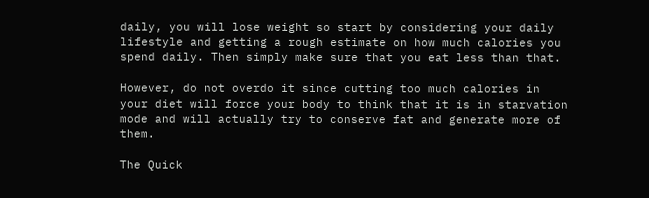daily, you will lose weight so start by considering your daily lifestyle and getting a rough estimate on how much calories you spend daily. Then simply make sure that you eat less than that.

However, do not overdo it since cutting too much calories in your diet will force your body to think that it is in starvation mode and will actually try to conserve fat and generate more of them.

The Quick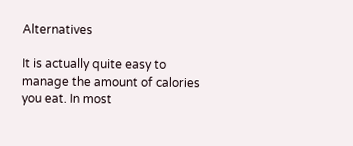Alternatives

It is actually quite easy to manage the amount of calories you eat. In most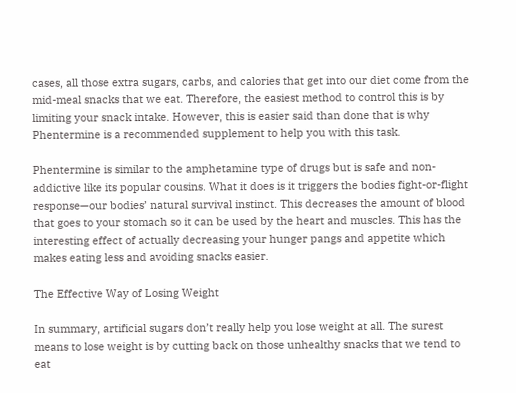cases, all those extra sugars, carbs, and calories that get into our diet come from the mid-meal snacks that we eat. Therefore, the easiest method to control this is by limiting your snack intake. However, this is easier said than done that is why Phentermine is a recommended supplement to help you with this task.

Phentermine is similar to the amphetamine type of drugs but is safe and non-addictive like its popular cousins. What it does is it triggers the bodies fight-or-flight response—our bodies’ natural survival instinct. This decreases the amount of blood that goes to your stomach so it can be used by the heart and muscles. This has the interesting effect of actually decreasing your hunger pangs and appetite which makes eating less and avoiding snacks easier.

The Effective Way of Losing Weight

In summary, artificial sugars don’t really help you lose weight at all. The surest means to lose weight is by cutting back on those unhealthy snacks that we tend to eat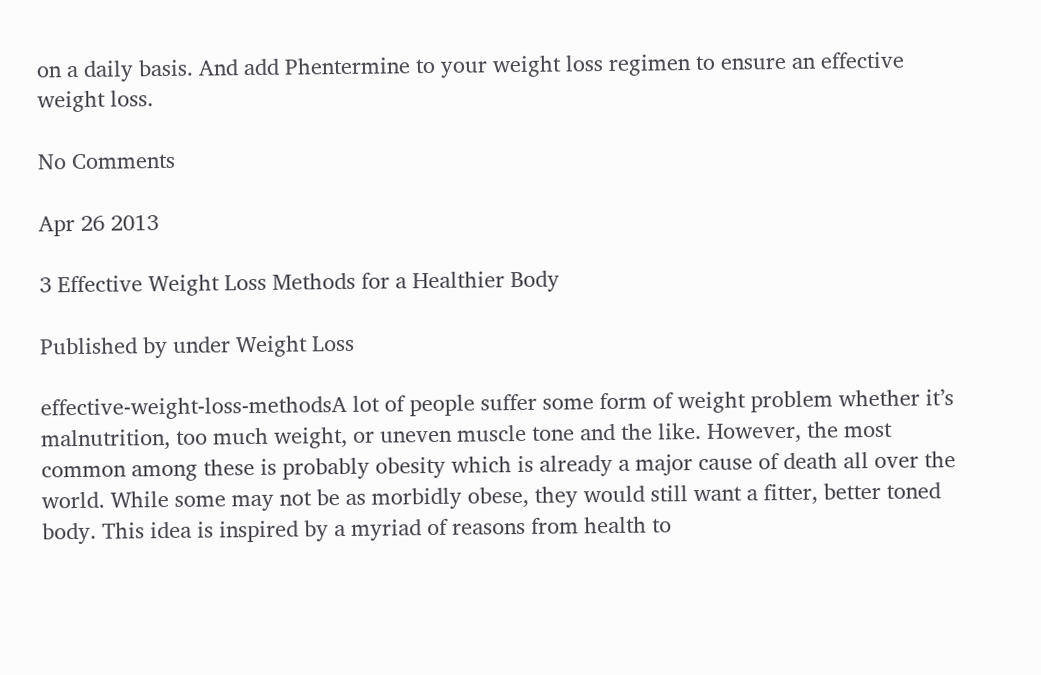on a daily basis. And add Phentermine to your weight loss regimen to ensure an effective weight loss.

No Comments

Apr 26 2013

3 Effective Weight Loss Methods for a Healthier Body

Published by under Weight Loss

effective-weight-loss-methodsA lot of people suffer some form of weight problem whether it’s malnutrition, too much weight, or uneven muscle tone and the like. However, the most common among these is probably obesity which is already a major cause of death all over the world. While some may not be as morbidly obese, they would still want a fitter, better toned body. This idea is inspired by a myriad of reasons from health to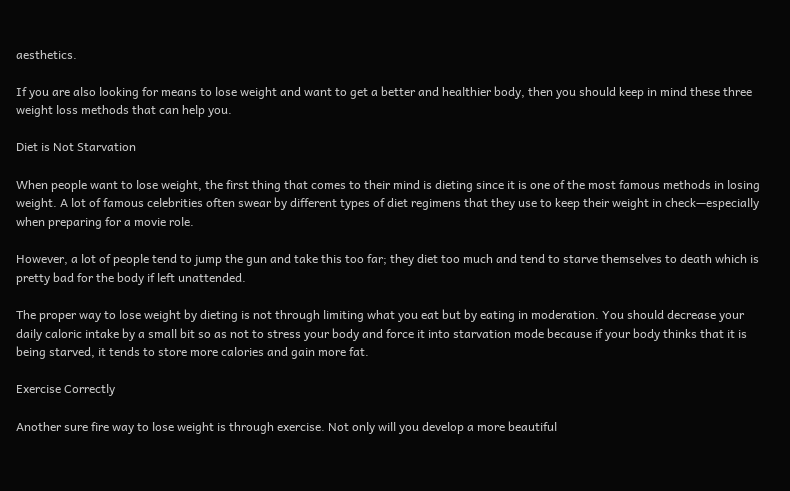aesthetics.

If you are also looking for means to lose weight and want to get a better and healthier body, then you should keep in mind these three weight loss methods that can help you.

Diet is Not Starvation

When people want to lose weight, the first thing that comes to their mind is dieting since it is one of the most famous methods in losing weight. A lot of famous celebrities often swear by different types of diet regimens that they use to keep their weight in check—especially when preparing for a movie role.

However, a lot of people tend to jump the gun and take this too far; they diet too much and tend to starve themselves to death which is pretty bad for the body if left unattended.

The proper way to lose weight by dieting is not through limiting what you eat but by eating in moderation. You should decrease your daily caloric intake by a small bit so as not to stress your body and force it into starvation mode because if your body thinks that it is being starved, it tends to store more calories and gain more fat.

Exercise Correctly

Another sure fire way to lose weight is through exercise. Not only will you develop a more beautiful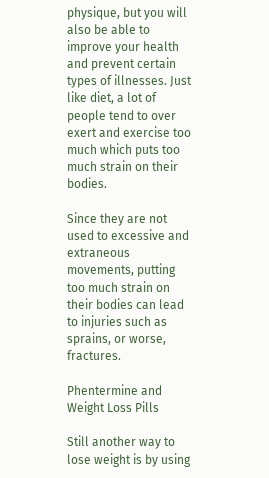physique, but you will also be able to improve your health and prevent certain types of illnesses. Just like diet, a lot of people tend to over exert and exercise too much which puts too much strain on their bodies.

Since they are not used to excessive and extraneous movements, putting too much strain on their bodies can lead to injuries such as sprains, or worse, fractures.

Phentermine and Weight Loss Pills

Still another way to lose weight is by using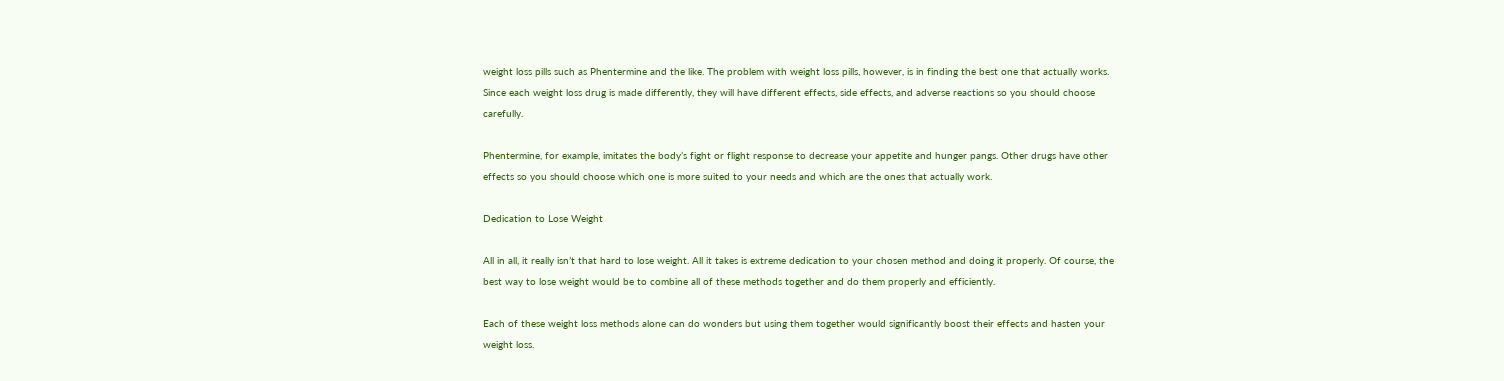weight loss pills such as Phentermine and the like. The problem with weight loss pills, however, is in finding the best one that actually works. Since each weight loss drug is made differently, they will have different effects, side effects, and adverse reactions so you should choose carefully.

Phentermine, for example, imitates the body’s fight or flight response to decrease your appetite and hunger pangs. Other drugs have other effects so you should choose which one is more suited to your needs and which are the ones that actually work.

Dedication to Lose Weight

All in all, it really isn’t that hard to lose weight. All it takes is extreme dedication to your chosen method and doing it properly. Of course, the best way to lose weight would be to combine all of these methods together and do them properly and efficiently.

Each of these weight loss methods alone can do wonders but using them together would significantly boost their effects and hasten your weight loss.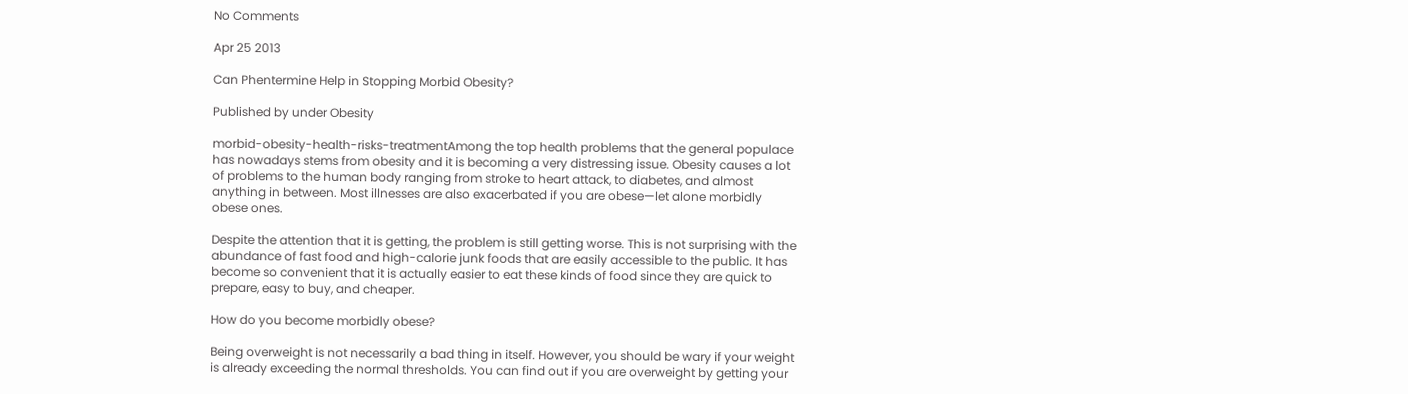No Comments

Apr 25 2013

Can Phentermine Help in Stopping Morbid Obesity?

Published by under Obesity

morbid-obesity-health-risks-treatmentAmong the top health problems that the general populace has nowadays stems from obesity and it is becoming a very distressing issue. Obesity causes a lot of problems to the human body ranging from stroke to heart attack, to diabetes, and almost anything in between. Most illnesses are also exacerbated if you are obese—let alone morbidly obese ones.

Despite the attention that it is getting, the problem is still getting worse. This is not surprising with the abundance of fast food and high-calorie junk foods that are easily accessible to the public. It has become so convenient that it is actually easier to eat these kinds of food since they are quick to prepare, easy to buy, and cheaper.

How do you become morbidly obese?

Being overweight is not necessarily a bad thing in itself. However, you should be wary if your weight is already exceeding the normal thresholds. You can find out if you are overweight by getting your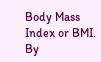Body Mass Index or BMI. By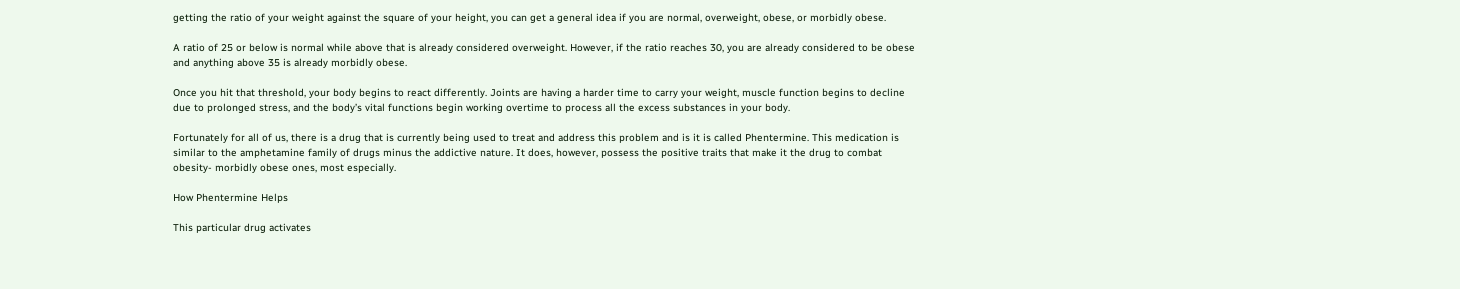getting the ratio of your weight against the square of your height, you can get a general idea if you are normal, overweight, obese, or morbidly obese.

A ratio of 25 or below is normal while above that is already considered overweight. However, if the ratio reaches 30, you are already considered to be obese and anything above 35 is already morbidly obese.

Once you hit that threshold, your body begins to react differently. Joints are having a harder time to carry your weight, muscle function begins to decline due to prolonged stress, and the body’s vital functions begin working overtime to process all the excess substances in your body.

Fortunately for all of us, there is a drug that is currently being used to treat and address this problem and is it is called Phentermine. This medication is similar to the amphetamine family of drugs minus the addictive nature. It does, however, possess the positive traits that make it the drug to combat obesity- morbidly obese ones, most especially.

How Phentermine Helps

This particular drug activates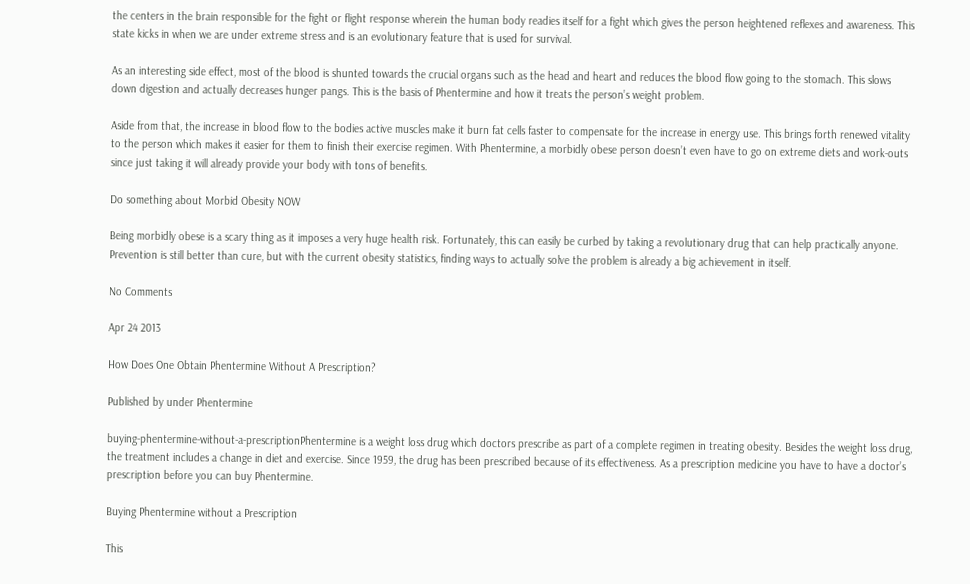the centers in the brain responsible for the fight or flight response wherein the human body readies itself for a fight which gives the person heightened reflexes and awareness. This state kicks in when we are under extreme stress and is an evolutionary feature that is used for survival.

As an interesting side effect, most of the blood is shunted towards the crucial organs such as the head and heart and reduces the blood flow going to the stomach. This slows down digestion and actually decreases hunger pangs. This is the basis of Phentermine and how it treats the person’s weight problem.

Aside from that, the increase in blood flow to the bodies active muscles make it burn fat cells faster to compensate for the increase in energy use. This brings forth renewed vitality to the person which makes it easier for them to finish their exercise regimen. With Phentermine, a morbidly obese person doesn’t even have to go on extreme diets and work-outs since just taking it will already provide your body with tons of benefits.

Do something about Morbid Obesity NOW

Being morbidly obese is a scary thing as it imposes a very huge health risk. Fortunately, this can easily be curbed by taking a revolutionary drug that can help practically anyone. Prevention is still better than cure, but with the current obesity statistics, finding ways to actually solve the problem is already a big achievement in itself.

No Comments

Apr 24 2013

How Does One Obtain Phentermine Without A Prescription?

Published by under Phentermine

buying-phentermine-without-a-prescriptionPhentermine is a weight loss drug which doctors prescribe as part of a complete regimen in treating obesity. Besides the weight loss drug, the treatment includes a change in diet and exercise. Since 1959, the drug has been prescribed because of its effectiveness. As a prescription medicine you have to have a doctor’s prescription before you can buy Phentermine.

Buying Phentermine without a Prescription

This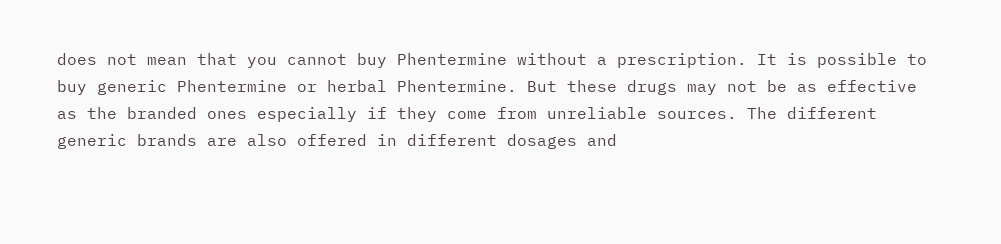does not mean that you cannot buy Phentermine without a prescription. It is possible to buy generic Phentermine or herbal Phentermine. But these drugs may not be as effective as the branded ones especially if they come from unreliable sources. The different generic brands are also offered in different dosages and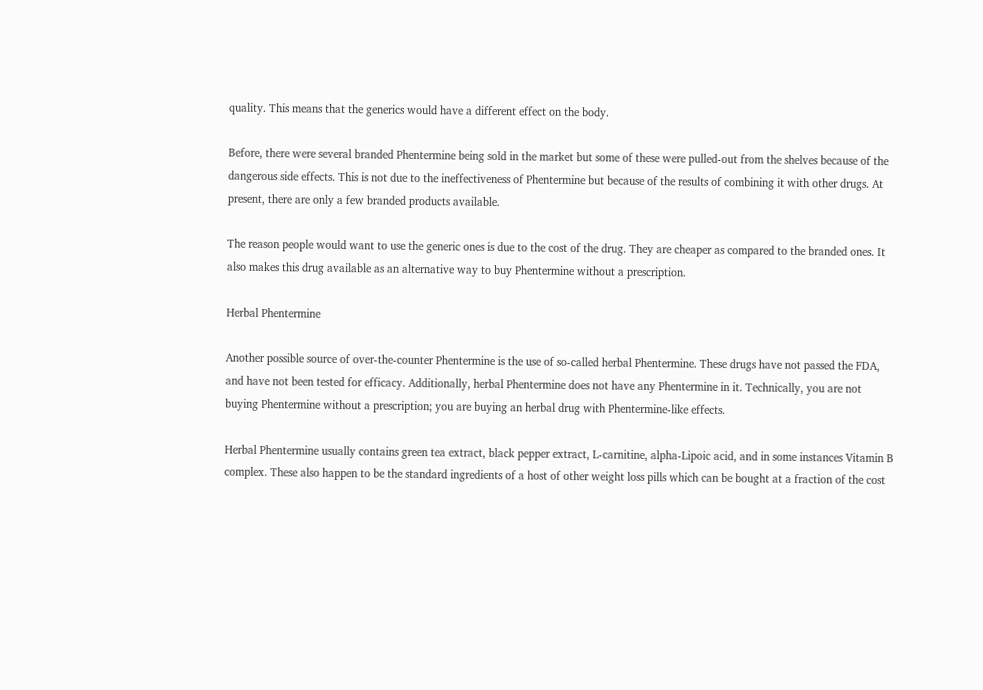quality. This means that the generics would have a different effect on the body.

Before, there were several branded Phentermine being sold in the market but some of these were pulled-out from the shelves because of the dangerous side effects. This is not due to the ineffectiveness of Phentermine but because of the results of combining it with other drugs. At present, there are only a few branded products available.

The reason people would want to use the generic ones is due to the cost of the drug. They are cheaper as compared to the branded ones. It also makes this drug available as an alternative way to buy Phentermine without a prescription.

Herbal Phentermine

Another possible source of over-the-counter Phentermine is the use of so-called herbal Phentermine. These drugs have not passed the FDA, and have not been tested for efficacy. Additionally, herbal Phentermine does not have any Phentermine in it. Technically, you are not buying Phentermine without a prescription; you are buying an herbal drug with Phentermine-like effects.

Herbal Phentermine usually contains green tea extract, black pepper extract, L-carnitine, alpha-Lipoic acid, and in some instances Vitamin B complex. These also happen to be the standard ingredients of a host of other weight loss pills which can be bought at a fraction of the cost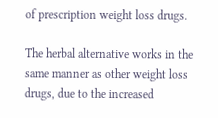of prescription weight loss drugs.

The herbal alternative works in the same manner as other weight loss drugs, due to the increased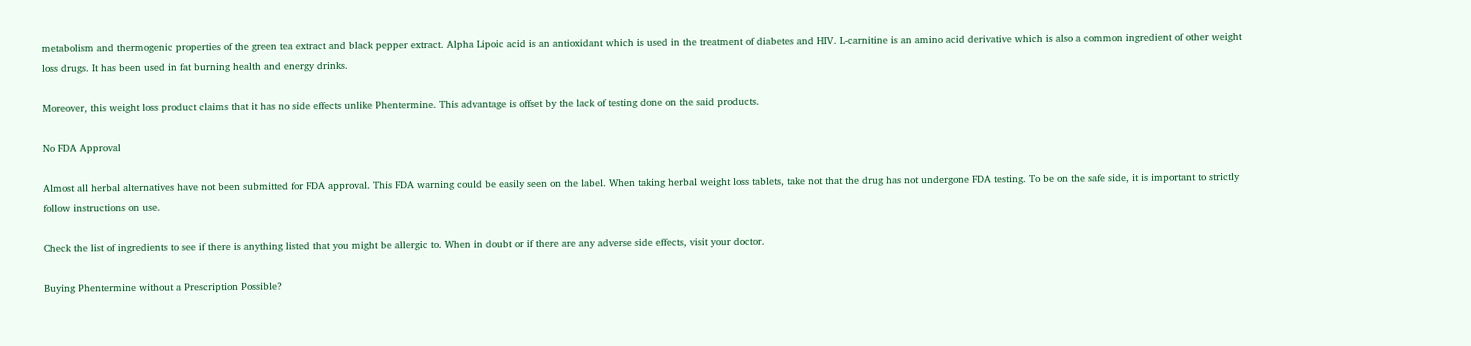metabolism and thermogenic properties of the green tea extract and black pepper extract. Alpha Lipoic acid is an antioxidant which is used in the treatment of diabetes and HIV. L-carnitine is an amino acid derivative which is also a common ingredient of other weight loss drugs. It has been used in fat burning health and energy drinks.

Moreover, this weight loss product claims that it has no side effects unlike Phentermine. This advantage is offset by the lack of testing done on the said products.

No FDA Approval

Almost all herbal alternatives have not been submitted for FDA approval. This FDA warning could be easily seen on the label. When taking herbal weight loss tablets, take not that the drug has not undergone FDA testing. To be on the safe side, it is important to strictly follow instructions on use.

Check the list of ingredients to see if there is anything listed that you might be allergic to. When in doubt or if there are any adverse side effects, visit your doctor.

Buying Phentermine without a Prescription Possible?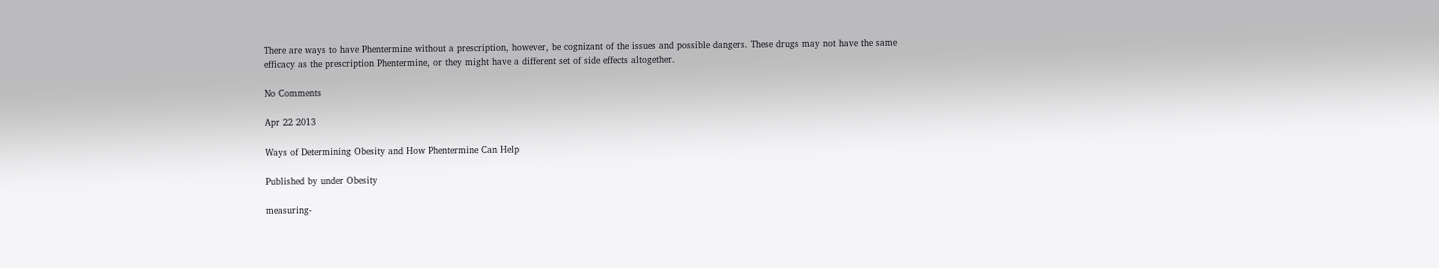There are ways to have Phentermine without a prescription, however, be cognizant of the issues and possible dangers. These drugs may not have the same efficacy as the prescription Phentermine, or they might have a different set of side effects altogether.

No Comments

Apr 22 2013

Ways of Determining Obesity and How Phentermine Can Help

Published by under Obesity

measuring-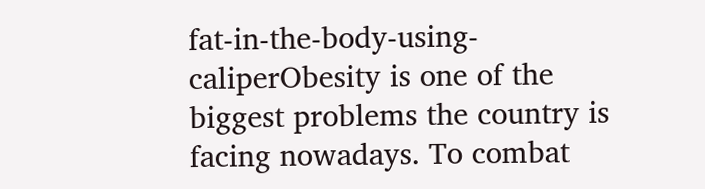fat-in-the-body-using-caliperObesity is one of the biggest problems the country is facing nowadays. To combat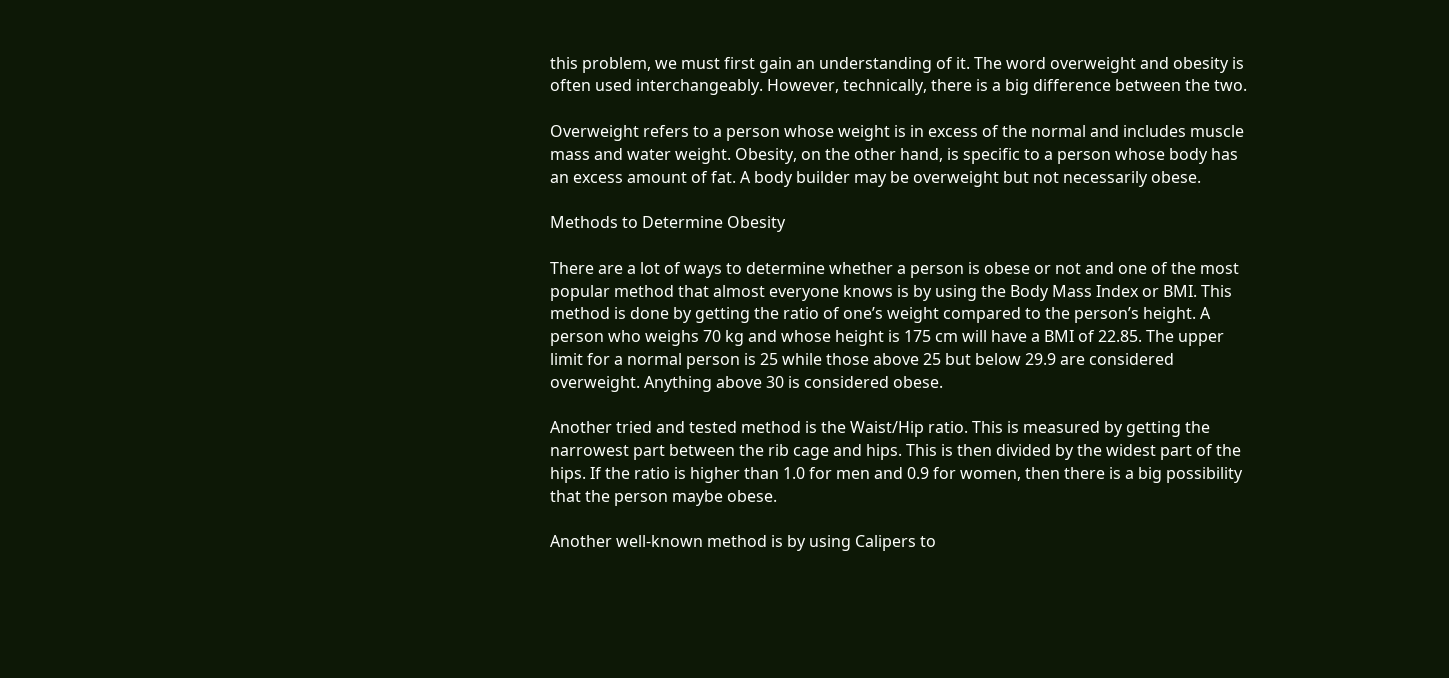this problem, we must first gain an understanding of it. The word overweight and obesity is often used interchangeably. However, technically, there is a big difference between the two.

Overweight refers to a person whose weight is in excess of the normal and includes muscle mass and water weight. Obesity, on the other hand, is specific to a person whose body has an excess amount of fat. A body builder may be overweight but not necessarily obese.

Methods to Determine Obesity

There are a lot of ways to determine whether a person is obese or not and one of the most popular method that almost everyone knows is by using the Body Mass Index or BMI. This method is done by getting the ratio of one’s weight compared to the person’s height. A person who weighs 70 kg and whose height is 175 cm will have a BMI of 22.85. The upper limit for a normal person is 25 while those above 25 but below 29.9 are considered overweight. Anything above 30 is considered obese.

Another tried and tested method is the Waist/Hip ratio. This is measured by getting the narrowest part between the rib cage and hips. This is then divided by the widest part of the hips. If the ratio is higher than 1.0 for men and 0.9 for women, then there is a big possibility that the person maybe obese.

Another well-known method is by using Calipers to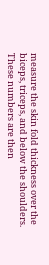measure the skin fold thickness over the biceps, triceps, and below the shoulders. These numbers are then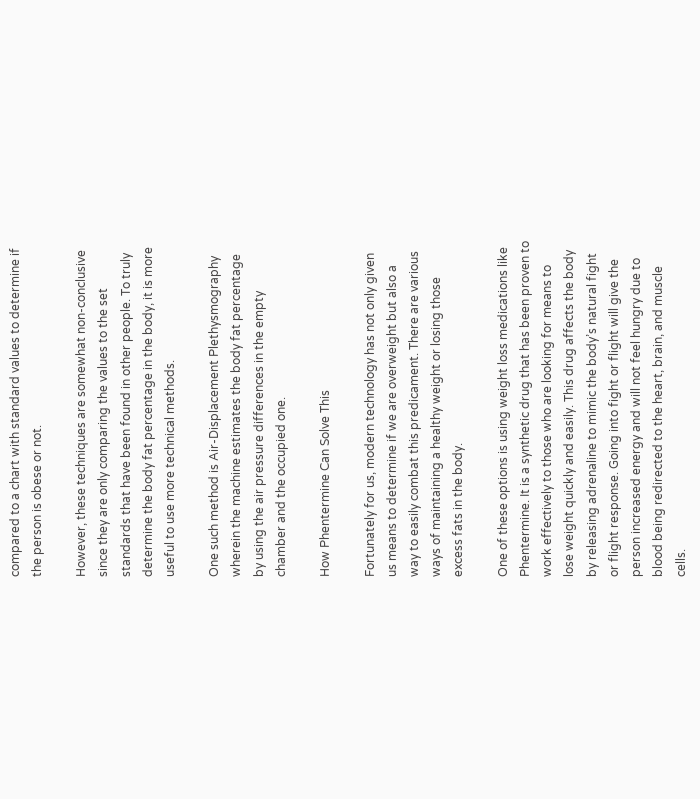compared to a chart with standard values to determine if the person is obese or not.

However, these techniques are somewhat non-conclusive since they are only comparing the values to the set standards that have been found in other people. To truly determine the body fat percentage in the body, it is more useful to use more technical methods.

One such method is Air-Displacement Plethysmography wherein the machine estimates the body fat percentage by using the air pressure differences in the empty chamber and the occupied one.

How Phentermine Can Solve This

Fortunately for us, modern technology has not only given us means to determine if we are overweight but also a way to easily combat this predicament. There are various ways of maintaining a healthy weight or losing those excess fats in the body.

One of these options is using weight loss medications like Phentermine. It is a synthetic drug that has been proven to work effectively to those who are looking for means to lose weight quickly and easily. This drug affects the body by releasing adrenaline to mimic the body’s natural fight or flight response. Going into fight or flight will give the person increased energy and will not feel hungry due to blood being redirected to the heart, brain, and muscle cells.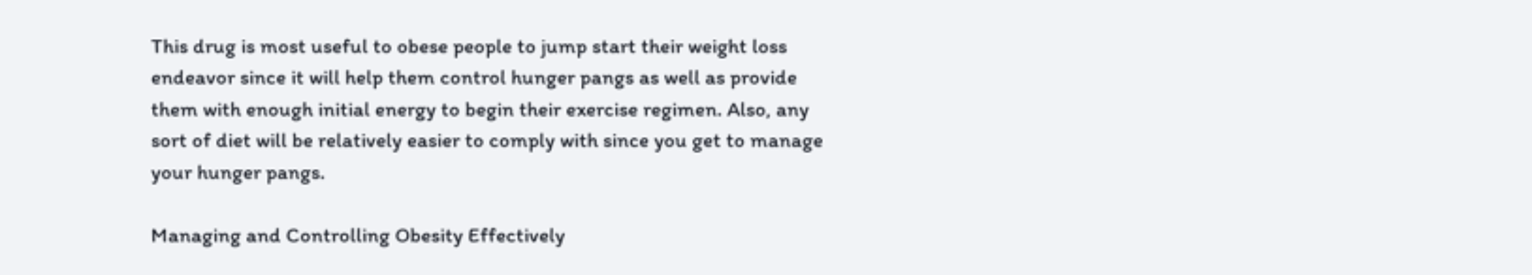This drug is most useful to obese people to jump start their weight loss endeavor since it will help them control hunger pangs as well as provide them with enough initial energy to begin their exercise regimen. Also, any sort of diet will be relatively easier to comply with since you get to manage your hunger pangs.

Managing and Controlling Obesity Effectively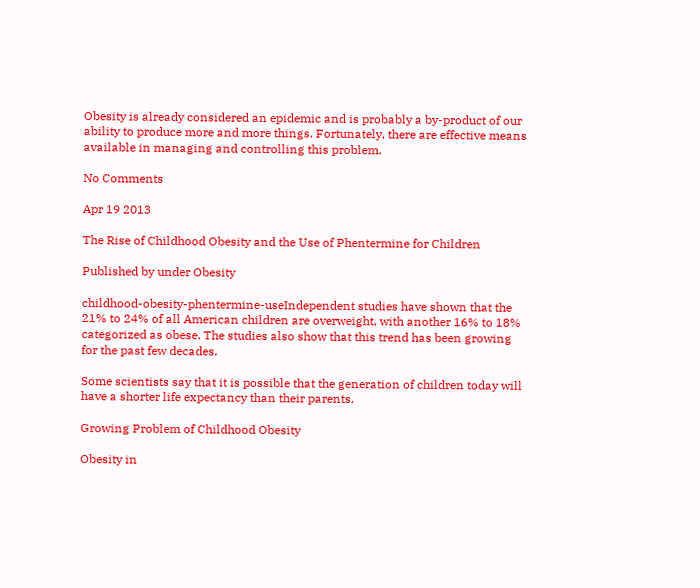Obesity is already considered an epidemic and is probably a by-product of our ability to produce more and more things. Fortunately, there are effective means available in managing and controlling this problem.

No Comments

Apr 19 2013

The Rise of Childhood Obesity and the Use of Phentermine for Children

Published by under Obesity

childhood-obesity-phentermine-useIndependent studies have shown that the 21% to 24% of all American children are overweight, with another 16% to 18% categorized as obese. The studies also show that this trend has been growing for the past few decades.

Some scientists say that it is possible that the generation of children today will have a shorter life expectancy than their parents.

Growing Problem of Childhood Obesity

Obesity in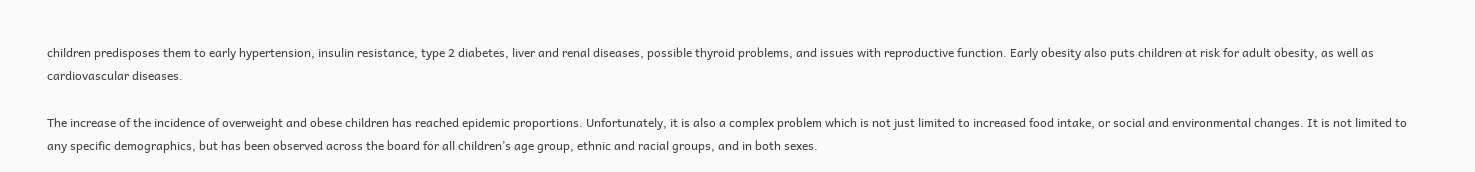children predisposes them to early hypertension, insulin resistance, type 2 diabetes, liver and renal diseases, possible thyroid problems, and issues with reproductive function. Early obesity also puts children at risk for adult obesity, as well as cardiovascular diseases.

The increase of the incidence of overweight and obese children has reached epidemic proportions. Unfortunately, it is also a complex problem which is not just limited to increased food intake, or social and environmental changes. It is not limited to any specific demographics, but has been observed across the board for all children’s age group, ethnic and racial groups, and in both sexes.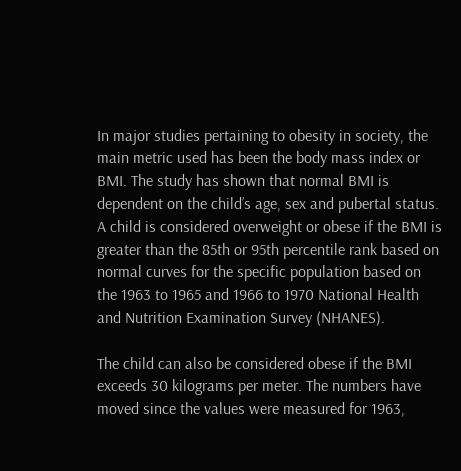In major studies pertaining to obesity in society, the main metric used has been the body mass index or BMI. The study has shown that normal BMI is dependent on the child’s age, sex and pubertal status. A child is considered overweight or obese if the BMI is greater than the 85th or 95th percentile rank based on normal curves for the specific population based on the 1963 to 1965 and 1966 to 1970 National Health and Nutrition Examination Survey (NHANES).

The child can also be considered obese if the BMI exceeds 30 kilograms per meter. The numbers have moved since the values were measured for 1963,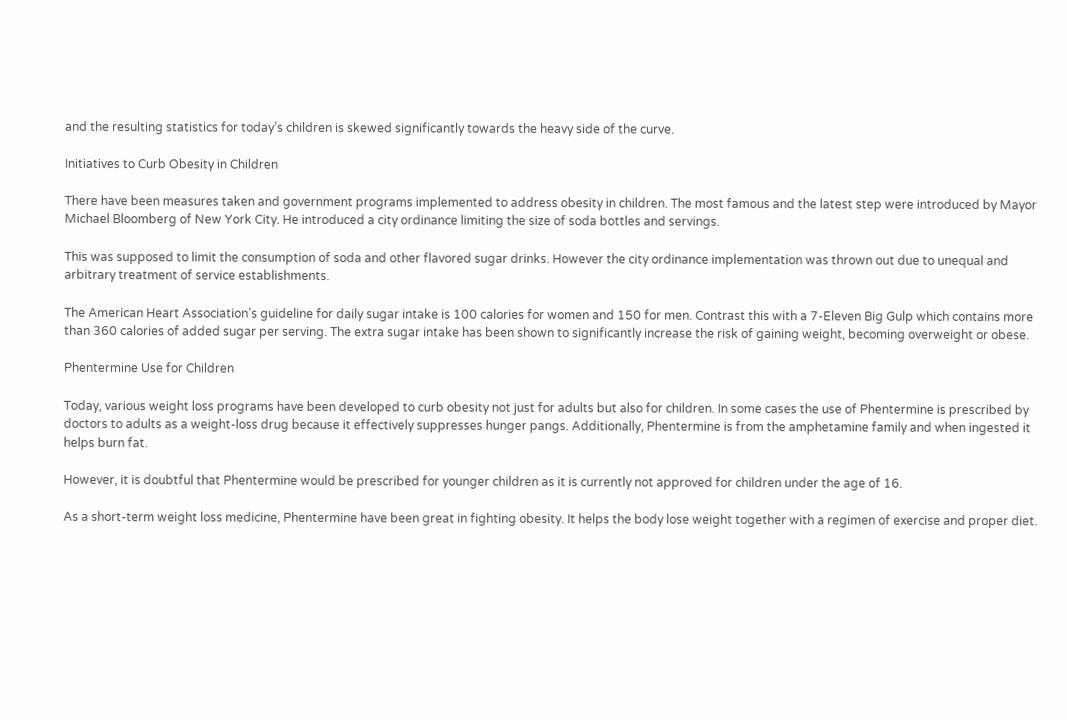and the resulting statistics for today’s children is skewed significantly towards the heavy side of the curve.

Initiatives to Curb Obesity in Children

There have been measures taken and government programs implemented to address obesity in children. The most famous and the latest step were introduced by Mayor Michael Bloomberg of New York City. He introduced a city ordinance limiting the size of soda bottles and servings.

This was supposed to limit the consumption of soda and other flavored sugar drinks. However the city ordinance implementation was thrown out due to unequal and arbitrary treatment of service establishments.

The American Heart Association’s guideline for daily sugar intake is 100 calories for women and 150 for men. Contrast this with a 7-Eleven Big Gulp which contains more than 360 calories of added sugar per serving. The extra sugar intake has been shown to significantly increase the risk of gaining weight, becoming overweight or obese.

Phentermine Use for Children

Today, various weight loss programs have been developed to curb obesity not just for adults but also for children. In some cases the use of Phentermine is prescribed by doctors to adults as a weight-loss drug because it effectively suppresses hunger pangs. Additionally, Phentermine is from the amphetamine family and when ingested it helps burn fat.

However, it is doubtful that Phentermine would be prescribed for younger children as it is currently not approved for children under the age of 16.

As a short-term weight loss medicine, Phentermine have been great in fighting obesity. It helps the body lose weight together with a regimen of exercise and proper diet.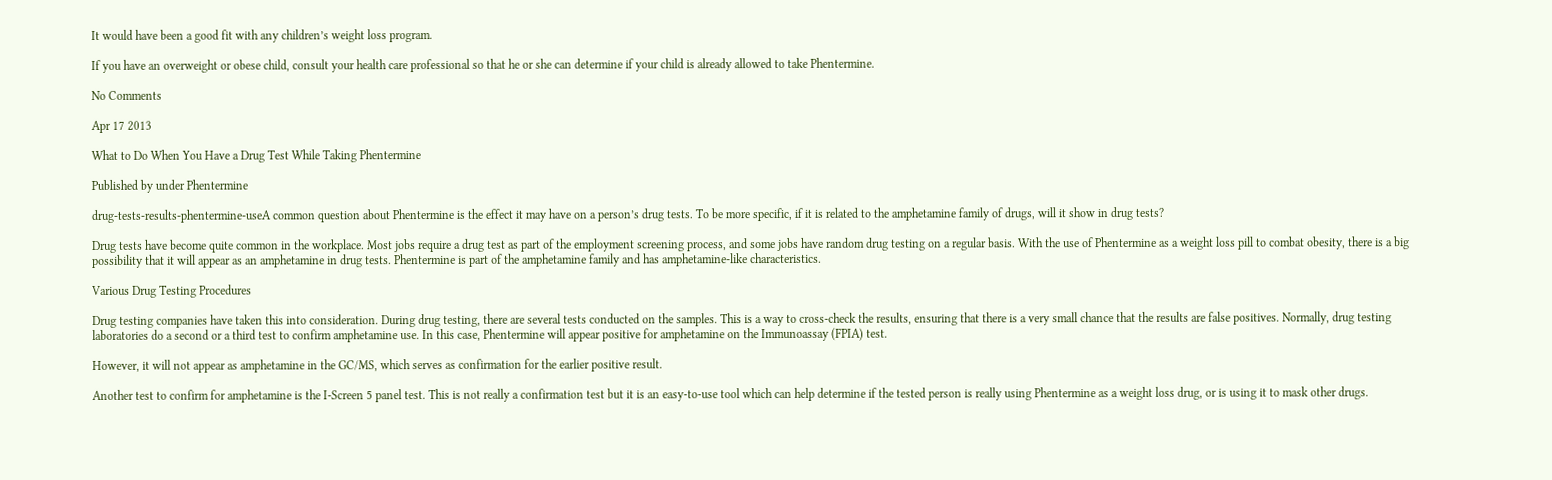It would have been a good fit with any children’s weight loss program.

If you have an overweight or obese child, consult your health care professional so that he or she can determine if your child is already allowed to take Phentermine.

No Comments

Apr 17 2013

What to Do When You Have a Drug Test While Taking Phentermine

Published by under Phentermine

drug-tests-results-phentermine-useA common question about Phentermine is the effect it may have on a person’s drug tests. To be more specific, if it is related to the amphetamine family of drugs, will it show in drug tests?

Drug tests have become quite common in the workplace. Most jobs require a drug test as part of the employment screening process, and some jobs have random drug testing on a regular basis. With the use of Phentermine as a weight loss pill to combat obesity, there is a big possibility that it will appear as an amphetamine in drug tests. Phentermine is part of the amphetamine family and has amphetamine-like characteristics.

Various Drug Testing Procedures

Drug testing companies have taken this into consideration. During drug testing, there are several tests conducted on the samples. This is a way to cross-check the results, ensuring that there is a very small chance that the results are false positives. Normally, drug testing laboratories do a second or a third test to confirm amphetamine use. In this case, Phentermine will appear positive for amphetamine on the Immunoassay (FPIA) test.

However, it will not appear as amphetamine in the GC/MS, which serves as confirmation for the earlier positive result.

Another test to confirm for amphetamine is the I-Screen 5 panel test. This is not really a confirmation test but it is an easy-to-use tool which can help determine if the tested person is really using Phentermine as a weight loss drug, or is using it to mask other drugs.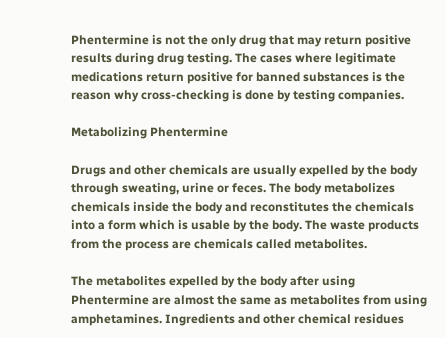Phentermine is not the only drug that may return positive results during drug testing. The cases where legitimate medications return positive for banned substances is the reason why cross-checking is done by testing companies.

Metabolizing Phentermine

Drugs and other chemicals are usually expelled by the body through sweating, urine or feces. The body metabolizes chemicals inside the body and reconstitutes the chemicals into a form which is usable by the body. The waste products from the process are chemicals called metabolites.

The metabolites expelled by the body after using Phentermine are almost the same as metabolites from using amphetamines. Ingredients and other chemical residues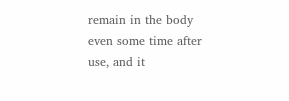remain in the body even some time after use, and it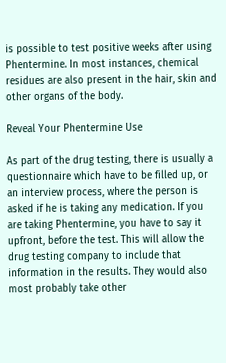is possible to test positive weeks after using Phentermine. In most instances, chemical residues are also present in the hair, skin and other organs of the body.

Reveal Your Phentermine Use

As part of the drug testing, there is usually a questionnaire which have to be filled up, or an interview process, where the person is asked if he is taking any medication. If you are taking Phentermine, you have to say it upfront, before the test. This will allow the drug testing company to include that information in the results. They would also most probably take other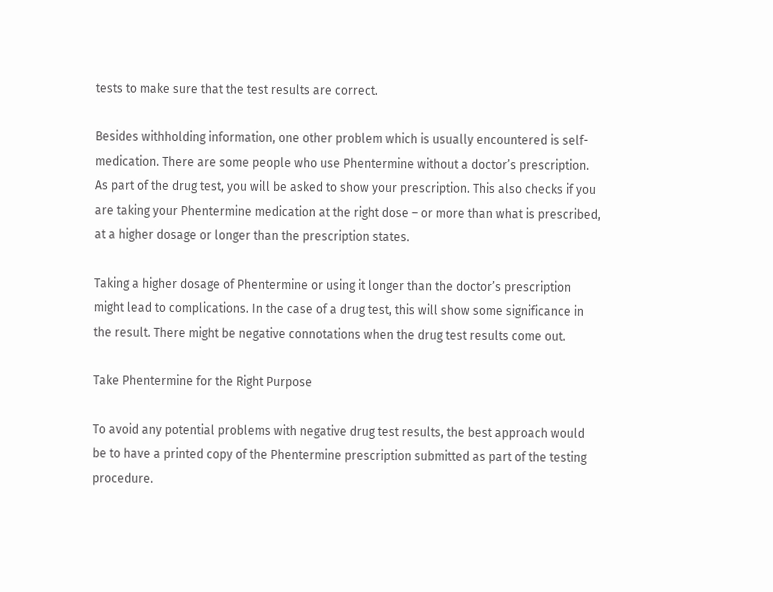tests to make sure that the test results are correct.

Besides withholding information, one other problem which is usually encountered is self-medication. There are some people who use Phentermine without a doctor’s prescription. As part of the drug test, you will be asked to show your prescription. This also checks if you are taking your Phentermine medication at the right dose – or more than what is prescribed, at a higher dosage or longer than the prescription states.

Taking a higher dosage of Phentermine or using it longer than the doctor’s prescription might lead to complications. In the case of a drug test, this will show some significance in the result. There might be negative connotations when the drug test results come out.

Take Phentermine for the Right Purpose

To avoid any potential problems with negative drug test results, the best approach would be to have a printed copy of the Phentermine prescription submitted as part of the testing procedure.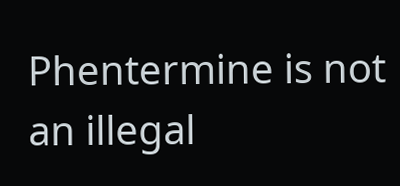Phentermine is not an illegal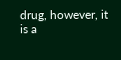drug, however, it is a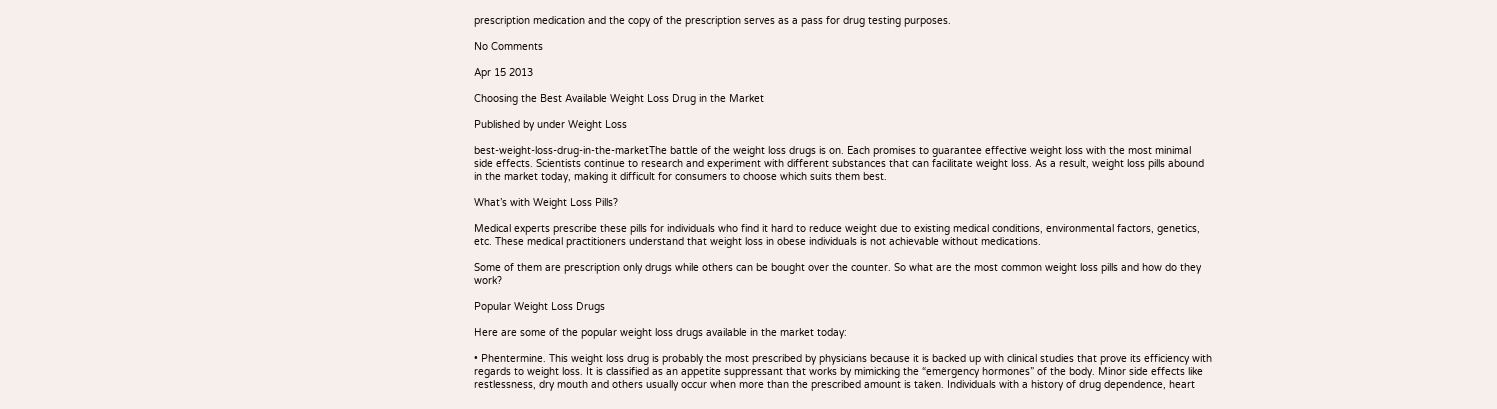prescription medication and the copy of the prescription serves as a pass for drug testing purposes.

No Comments

Apr 15 2013

Choosing the Best Available Weight Loss Drug in the Market

Published by under Weight Loss

best-weight-loss-drug-in-the-marketThe battle of the weight loss drugs is on. Each promises to guarantee effective weight loss with the most minimal side effects. Scientists continue to research and experiment with different substances that can facilitate weight loss. As a result, weight loss pills abound in the market today, making it difficult for consumers to choose which suits them best.

What’s with Weight Loss Pills?

Medical experts prescribe these pills for individuals who find it hard to reduce weight due to existing medical conditions, environmental factors, genetics, etc. These medical practitioners understand that weight loss in obese individuals is not achievable without medications.

Some of them are prescription only drugs while others can be bought over the counter. So what are the most common weight loss pills and how do they work?

Popular Weight Loss Drugs

Here are some of the popular weight loss drugs available in the market today:

• Phentermine. This weight loss drug is probably the most prescribed by physicians because it is backed up with clinical studies that prove its efficiency with regards to weight loss. It is classified as an appetite suppressant that works by mimicking the “emergency hormones” of the body. Minor side effects like restlessness, dry mouth and others usually occur when more than the prescribed amount is taken. Individuals with a history of drug dependence, heart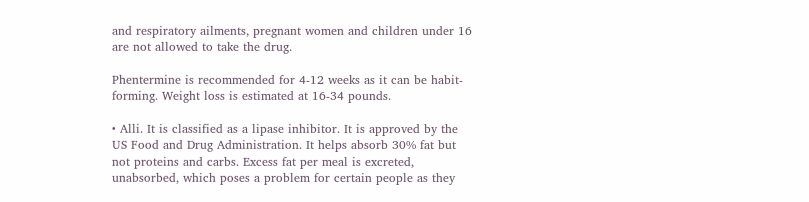and respiratory ailments, pregnant women and children under 16 are not allowed to take the drug.

Phentermine is recommended for 4-12 weeks as it can be habit-forming. Weight loss is estimated at 16-34 pounds.

• Alli. It is classified as a lipase inhibitor. It is approved by the US Food and Drug Administration. It helps absorb 30% fat but not proteins and carbs. Excess fat per meal is excreted, unabsorbed, which poses a problem for certain people as they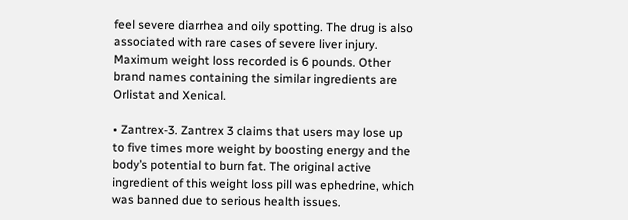feel severe diarrhea and oily spotting. The drug is also associated with rare cases of severe liver injury. Maximum weight loss recorded is 6 pounds. Other brand names containing the similar ingredients are Orlistat and Xenical.

• Zantrex-3. Zantrex 3 claims that users may lose up to five times more weight by boosting energy and the body’s potential to burn fat. The original active ingredient of this weight loss pill was ephedrine, which was banned due to serious health issues.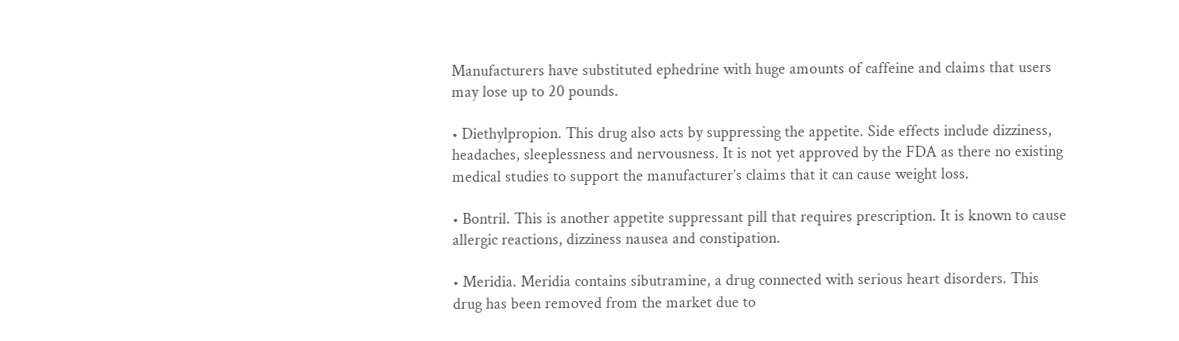Manufacturers have substituted ephedrine with huge amounts of caffeine and claims that users may lose up to 20 pounds.

• Diethylpropion. This drug also acts by suppressing the appetite. Side effects include dizziness, headaches, sleeplessness and nervousness. It is not yet approved by the FDA as there no existing medical studies to support the manufacturer’s claims that it can cause weight loss.

• Bontril. This is another appetite suppressant pill that requires prescription. It is known to cause allergic reactions, dizziness nausea and constipation.

• Meridia. Meridia contains sibutramine, a drug connected with serious heart disorders. This drug has been removed from the market due to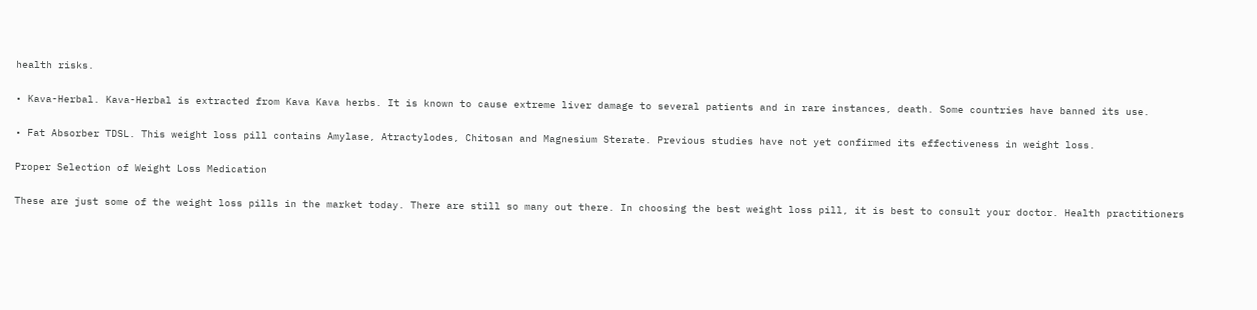health risks.

• Kava-Herbal. Kava-Herbal is extracted from Kava Kava herbs. It is known to cause extreme liver damage to several patients and in rare instances, death. Some countries have banned its use.

• Fat Absorber TDSL. This weight loss pill contains Amylase, Atractylodes, Chitosan and Magnesium Sterate. Previous studies have not yet confirmed its effectiveness in weight loss.

Proper Selection of Weight Loss Medication

These are just some of the weight loss pills in the market today. There are still so many out there. In choosing the best weight loss pill, it is best to consult your doctor. Health practitioners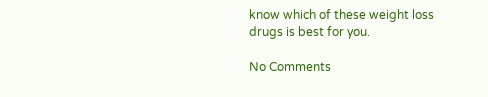know which of these weight loss drugs is best for you.

No Comments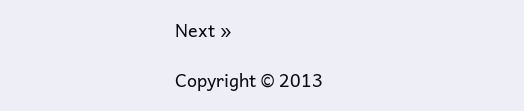Next »

Copyright © 2013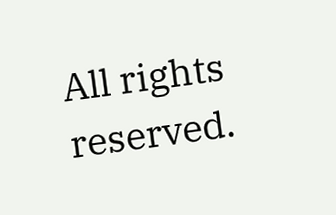All rights reserved.